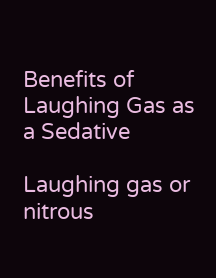Benefits of Laughing Gas as a Sedative

Laughing gas or nitrous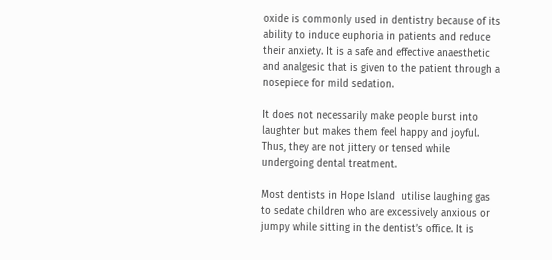oxide is commonly used in dentistry because of its ability to induce euphoria in patients and reduce their anxiety. It is a safe and effective anaesthetic and analgesic that is given to the patient through a nosepiece for mild sedation.

It does not necessarily make people burst into laughter but makes them feel happy and joyful. Thus, they are not jittery or tensed while undergoing dental treatment.

Most dentists in Hope Island  utilise laughing gas to sedate children who are excessively anxious or jumpy while sitting in the dentist’s office. It is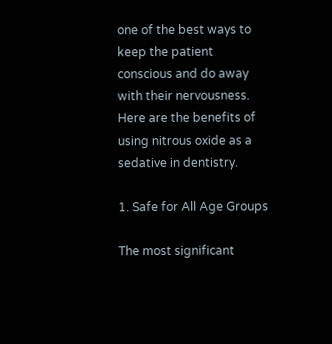one of the best ways to keep the patient conscious and do away with their nervousness. Here are the benefits of using nitrous oxide as a sedative in dentistry.

1. Safe for All Age Groups

The most significant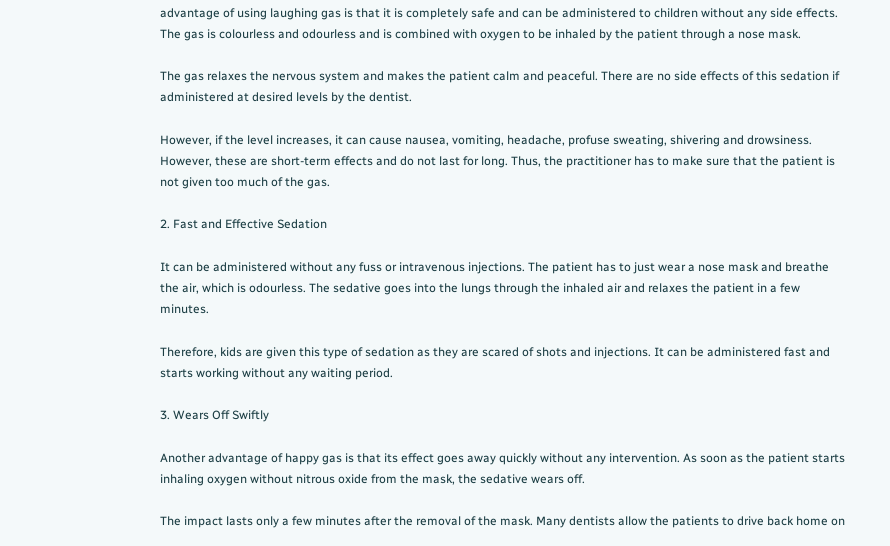advantage of using laughing gas is that it is completely safe and can be administered to children without any side effects. The gas is colourless and odourless and is combined with oxygen to be inhaled by the patient through a nose mask.

The gas relaxes the nervous system and makes the patient calm and peaceful. There are no side effects of this sedation if administered at desired levels by the dentist.

However, if the level increases, it can cause nausea, vomiting, headache, profuse sweating, shivering and drowsiness. However, these are short-term effects and do not last for long. Thus, the practitioner has to make sure that the patient is not given too much of the gas.

2. Fast and Effective Sedation

It can be administered without any fuss or intravenous injections. The patient has to just wear a nose mask and breathe the air, which is odourless. The sedative goes into the lungs through the inhaled air and relaxes the patient in a few minutes.

Therefore, kids are given this type of sedation as they are scared of shots and injections. It can be administered fast and starts working without any waiting period.

3. Wears Off Swiftly

Another advantage of happy gas is that its effect goes away quickly without any intervention. As soon as the patient starts inhaling oxygen without nitrous oxide from the mask, the sedative wears off.

The impact lasts only a few minutes after the removal of the mask. Many dentists allow the patients to drive back home on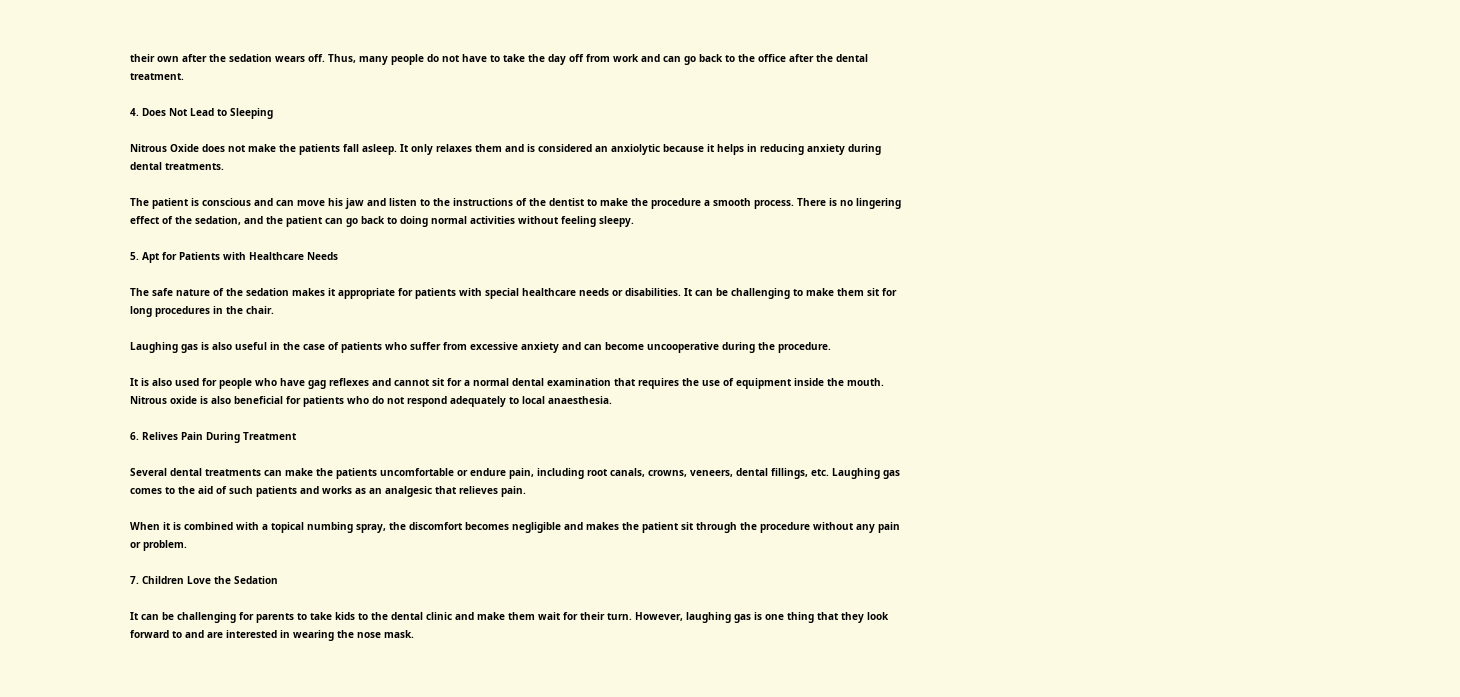their own after the sedation wears off. Thus, many people do not have to take the day off from work and can go back to the office after the dental treatment.

4. Does Not Lead to Sleeping

Nitrous Oxide does not make the patients fall asleep. It only relaxes them and is considered an anxiolytic because it helps in reducing anxiety during dental treatments.

The patient is conscious and can move his jaw and listen to the instructions of the dentist to make the procedure a smooth process. There is no lingering effect of the sedation, and the patient can go back to doing normal activities without feeling sleepy.

5. Apt for Patients with Healthcare Needs

The safe nature of the sedation makes it appropriate for patients with special healthcare needs or disabilities. It can be challenging to make them sit for long procedures in the chair.

Laughing gas is also useful in the case of patients who suffer from excessive anxiety and can become uncooperative during the procedure.

It is also used for people who have gag reflexes and cannot sit for a normal dental examination that requires the use of equipment inside the mouth. Nitrous oxide is also beneficial for patients who do not respond adequately to local anaesthesia.

6. Relives Pain During Treatment

Several dental treatments can make the patients uncomfortable or endure pain, including root canals, crowns, veneers, dental fillings, etc. Laughing gas comes to the aid of such patients and works as an analgesic that relieves pain.

When it is combined with a topical numbing spray, the discomfort becomes negligible and makes the patient sit through the procedure without any pain or problem.

7. Children Love the Sedation

It can be challenging for parents to take kids to the dental clinic and make them wait for their turn. However, laughing gas is one thing that they look forward to and are interested in wearing the nose mask.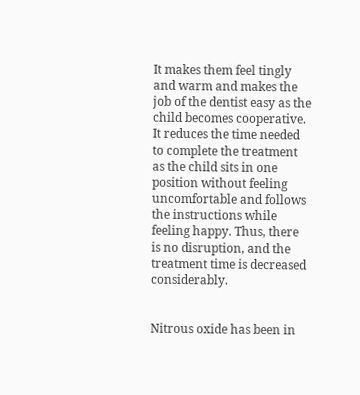It makes them feel tingly and warm and makes the job of the dentist easy as the child becomes cooperative. It reduces the time needed to complete the treatment as the child sits in one position without feeling uncomfortable and follows the instructions while feeling happy. Thus, there is no disruption, and the treatment time is decreased considerably.


Nitrous oxide has been in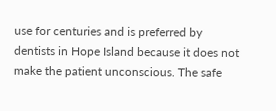use for centuries and is preferred by dentists in Hope Island because it does not make the patient unconscious. The safe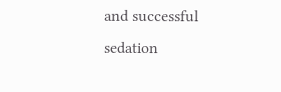and successful sedation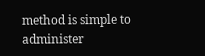method is simple to administer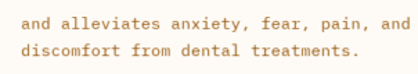and alleviates anxiety, fear, pain, and discomfort from dental treatments.